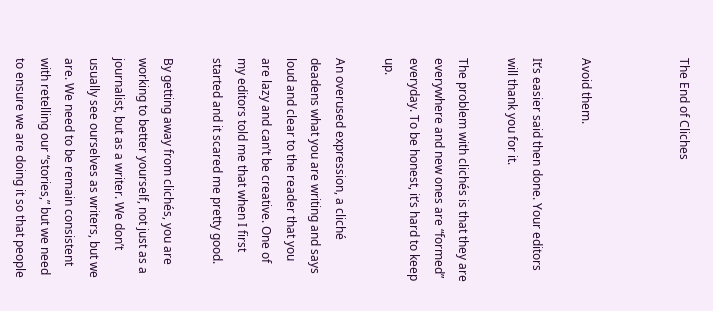The End of Cliches



Avoid them.

It’s easier said then done. Your editors will thank you for it.

The problem with clichés is that they are everywhere and new ones are “formed” everyday. To be honest, it’s hard to keep up.

An overused expression, a cliché deadens what you are writing and says loud and clear to the reader that you are lazy and can’t be creative. One of my editors told me that when I first started and it scared me pretty good.

By getting away from clichés, you are working to better yourself, not just as a journalist, but as a writer. We don’t usually see ourselves as writers, but we are. We need to be remain consistent with retelling our “stories,” but we need to ensure we are doing it so that people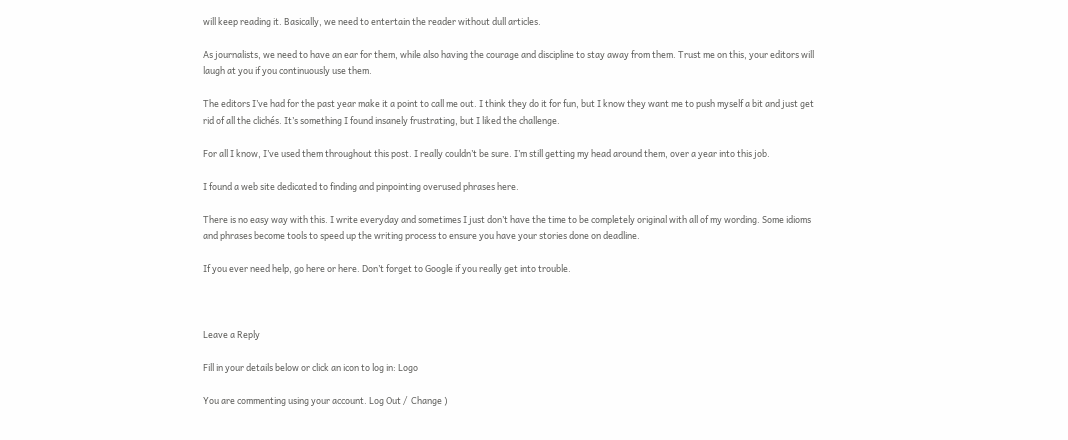will keep reading it. Basically, we need to entertain the reader without dull articles.

As journalists, we need to have an ear for them, while also having the courage and discipline to stay away from them. Trust me on this, your editors will laugh at you if you continuously use them.

The editors I’ve had for the past year make it a point to call me out. I think they do it for fun, but I know they want me to push myself a bit and just get rid of all the clichés. It’s something I found insanely frustrating, but I liked the challenge.

For all I know, I’ve used them throughout this post. I really couldn’t be sure. I’m still getting my head around them, over a year into this job.

I found a web site dedicated to finding and pinpointing overused phrases here.

There is no easy way with this. I write everyday and sometimes I just don’t have the time to be completely original with all of my wording. Some idioms and phrases become tools to speed up the writing process to ensure you have your stories done on deadline.

If you ever need help, go here or here. Don’t forget to Google if you really get into trouble.



Leave a Reply

Fill in your details below or click an icon to log in: Logo

You are commenting using your account. Log Out /  Change )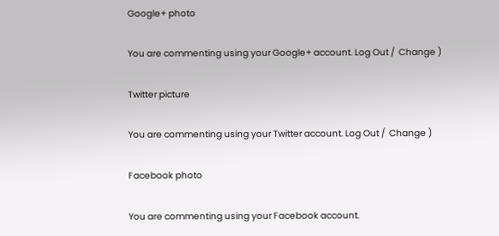Google+ photo

You are commenting using your Google+ account. Log Out /  Change )

Twitter picture

You are commenting using your Twitter account. Log Out /  Change )

Facebook photo

You are commenting using your Facebook account.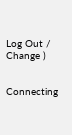Log Out /  Change )


Connecting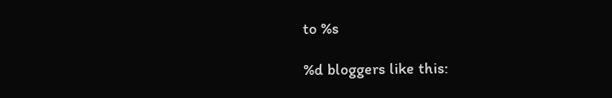to %s

%d bloggers like this: